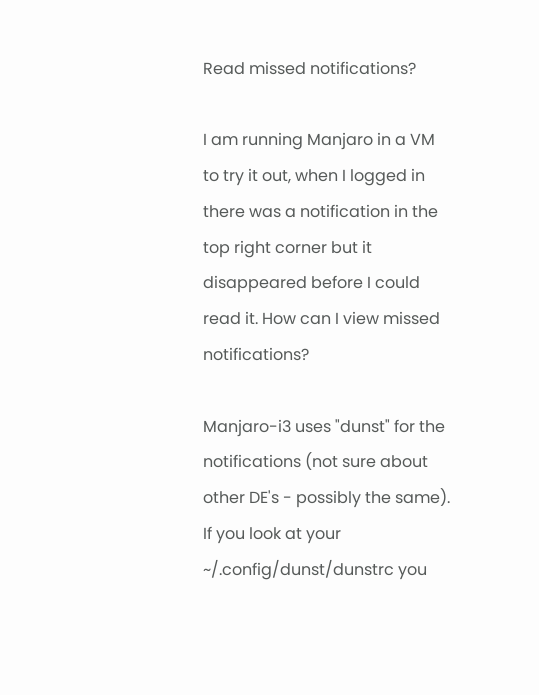Read missed notifications?

I am running Manjaro in a VM to try it out, when I logged in there was a notification in the top right corner but it disappeared before I could read it. How can I view missed notifications?

Manjaro-i3 uses "dunst" for the notifications (not sure about other DE's - possibly the same). If you look at your ~/.config/dunst/dunstrc you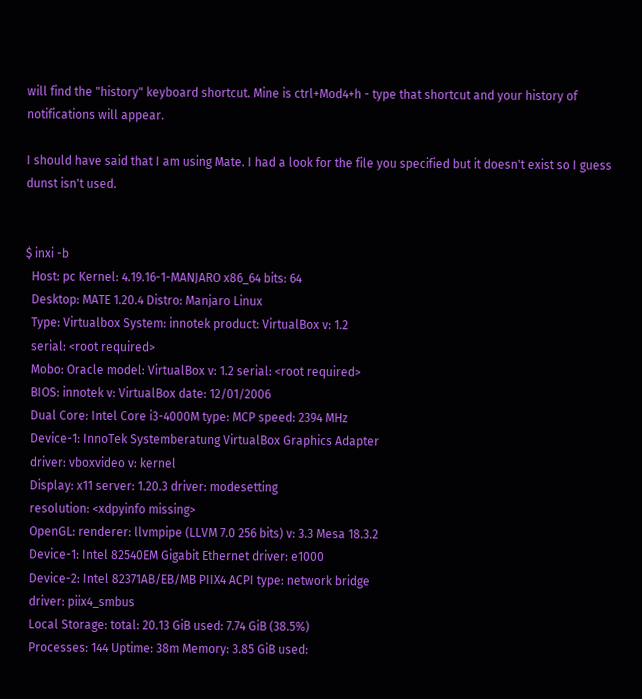will find the "history" keyboard shortcut. Mine is ctrl+Mod4+h - type that shortcut and your history of notifications will appear.

I should have said that I am using Mate. I had a look for the file you specified but it doesn't exist so I guess dunst isn't used.


$ inxi -b
  Host: pc Kernel: 4.19.16-1-MANJARO x86_64 bits: 64
  Desktop: MATE 1.20.4 Distro: Manjaro Linux
  Type: Virtualbox System: innotek product: VirtualBox v: 1.2
  serial: <root required>
  Mobo: Oracle model: VirtualBox v: 1.2 serial: <root required>
  BIOS: innotek v: VirtualBox date: 12/01/2006
  Dual Core: Intel Core i3-4000M type: MCP speed: 2394 MHz
  Device-1: InnoTek Systemberatung VirtualBox Graphics Adapter
  driver: vboxvideo v: kernel
  Display: x11 server: 1.20.3 driver: modesetting
  resolution: <xdpyinfo missing>
  OpenGL: renderer: llvmpipe (LLVM 7.0 256 bits) v: 3.3 Mesa 18.3.2
  Device-1: Intel 82540EM Gigabit Ethernet driver: e1000
  Device-2: Intel 82371AB/EB/MB PIIX4 ACPI type: network bridge
  driver: piix4_smbus
  Local Storage: total: 20.13 GiB used: 7.74 GiB (38.5%)
  Processes: 144 Uptime: 38m Memory: 3.85 GiB used: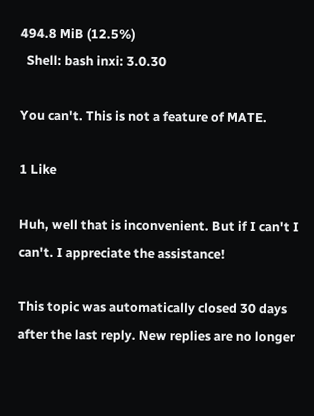494.8 MiB (12.5%)
  Shell: bash inxi: 3.0.30

You can't. This is not a feature of MATE.

1 Like

Huh, well that is inconvenient. But if I can't I can't. I appreciate the assistance!

This topic was automatically closed 30 days after the last reply. New replies are no longer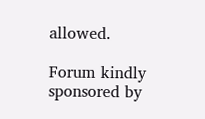allowed.

Forum kindly sponsored by